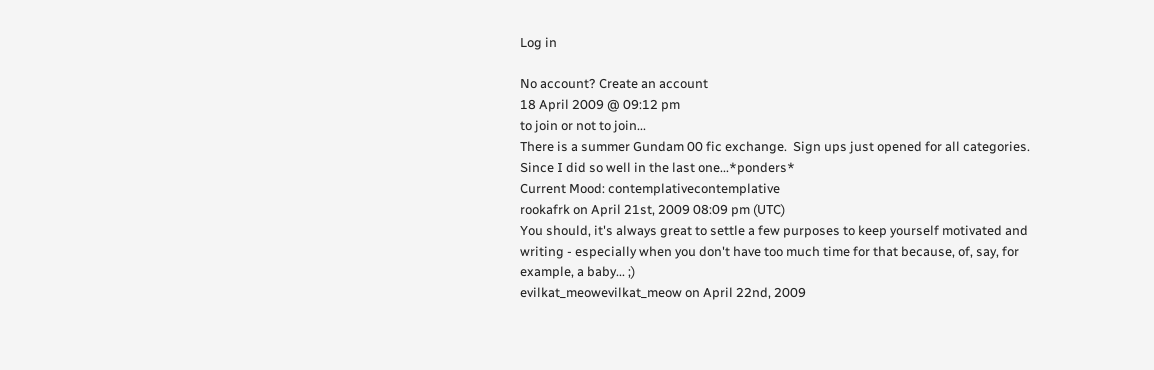Log in

No account? Create an account
18 April 2009 @ 09:12 pm
to join or not to join...
There is a summer Gundam 00 fic exchange.  Sign ups just opened for all categories.  Since I did so well in the last one...*ponders*
Current Mood: contemplativecontemplative
rookafrk on April 21st, 2009 08:09 pm (UTC)
You should, it's always great to settle a few purposes to keep yourself motivated and writing - especially when you don't have too much time for that because, of, say, for example, a baby... ;)
evilkat_meowevilkat_meow on April 22nd, 2009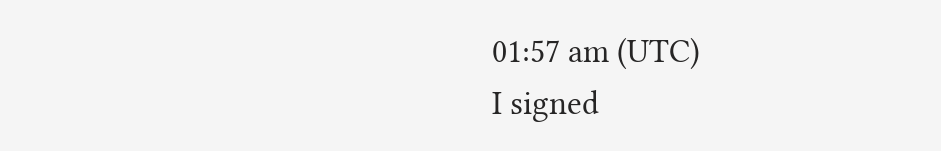01:57 am (UTC)
I signed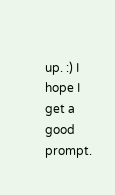up. :) I hope I get a good prompt.